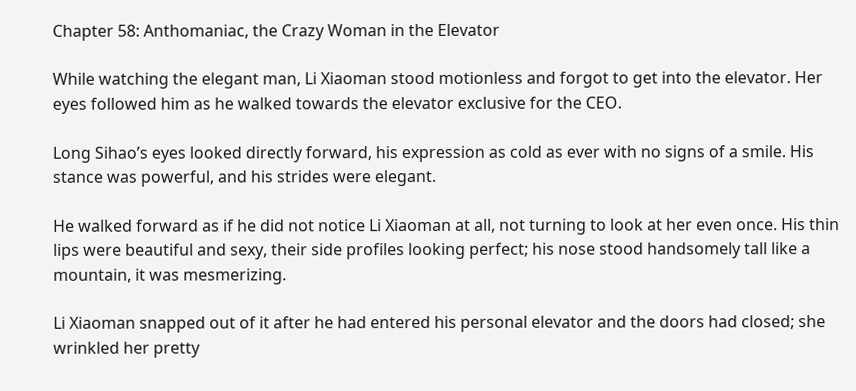Chapter 58: Anthomaniac, the Crazy Woman in the Elevator

While watching the elegant man, Li Xiaoman stood motionless and forgot to get into the elevator. Her eyes followed him as he walked towards the elevator exclusive for the CEO.

Long Sihao’s eyes looked directly forward, his expression as cold as ever with no signs of a smile. His stance was powerful, and his strides were elegant.

He walked forward as if he did not notice Li Xiaoman at all, not turning to look at her even once. His thin lips were beautiful and sexy, their side profiles looking perfect; his nose stood handsomely tall like a mountain, it was mesmerizing.

Li Xiaoman snapped out of it after he had entered his personal elevator and the doors had closed; she wrinkled her pretty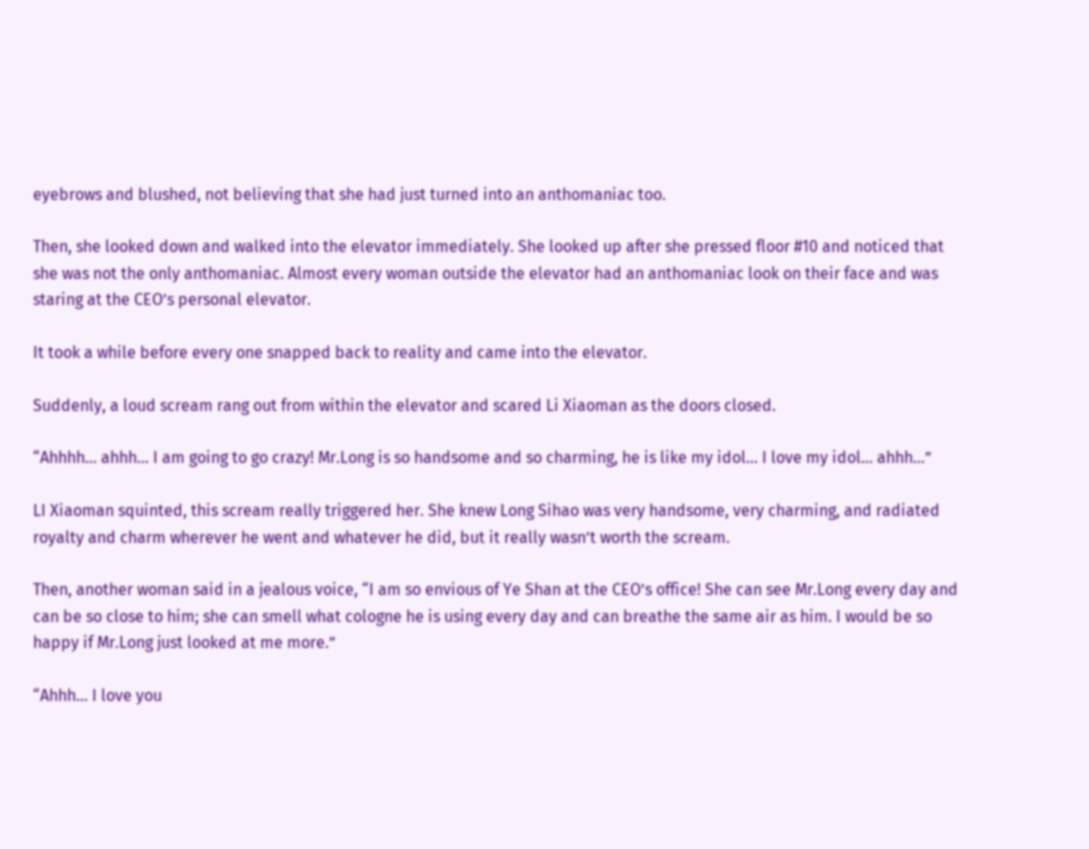eyebrows and blushed, not believing that she had just turned into an anthomaniac too.

Then, she looked down and walked into the elevator immediately. She looked up after she pressed floor #10 and noticed that she was not the only anthomaniac. Almost every woman outside the elevator had an anthomaniac look on their face and was staring at the CEO’s personal elevator.

It took a while before every one snapped back to reality and came into the elevator.

Suddenly, a loud scream rang out from within the elevator and scared Li Xiaoman as the doors closed.

“Ahhhh… ahhh… I am going to go crazy! Mr.Long is so handsome and so charming, he is like my idol… I love my idol… ahhh…”

LI Xiaoman squinted, this scream really triggered her. She knew Long Sihao was very handsome, very charming, and radiated royalty and charm wherever he went and whatever he did, but it really wasn’t worth the scream.

Then, another woman said in a jealous voice, “I am so envious of Ye Shan at the CEO’s office! She can see Mr.Long every day and can be so close to him; she can smell what cologne he is using every day and can breathe the same air as him. I would be so happy if Mr.Long just looked at me more.”

“Ahhh… I love you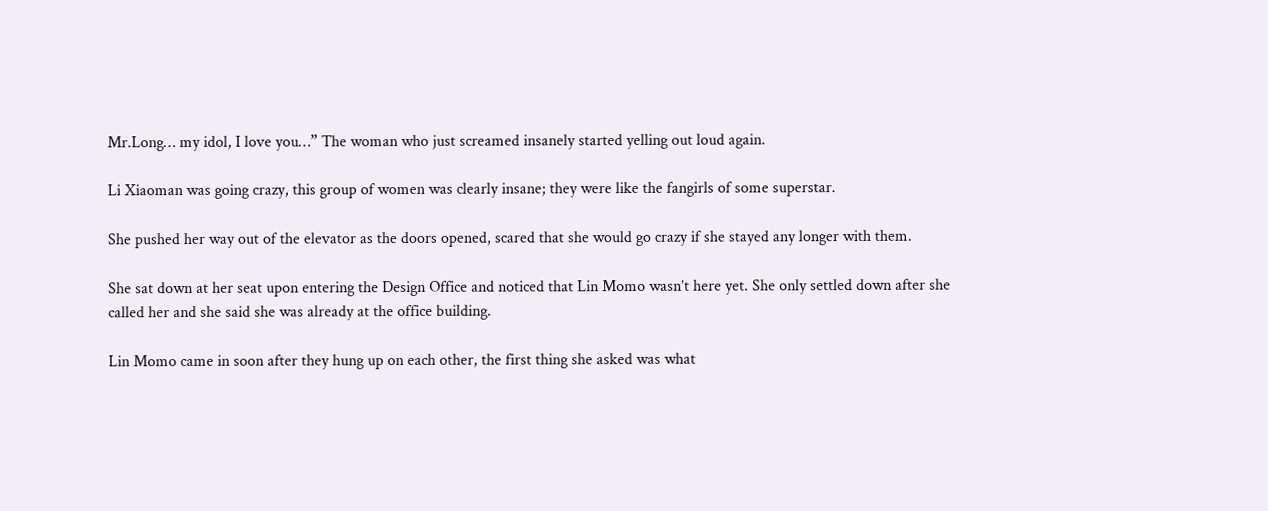Mr.Long… my idol, I love you…” The woman who just screamed insanely started yelling out loud again.

Li Xiaoman was going crazy, this group of women was clearly insane; they were like the fangirls of some superstar.

She pushed her way out of the elevator as the doors opened, scared that she would go crazy if she stayed any longer with them.

She sat down at her seat upon entering the Design Office and noticed that Lin Momo wasn’t here yet. She only settled down after she called her and she said she was already at the office building.

Lin Momo came in soon after they hung up on each other, the first thing she asked was what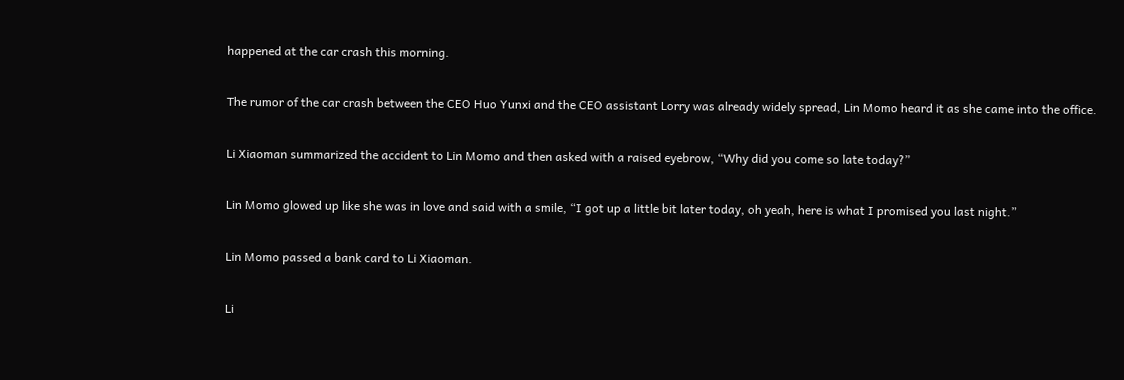happened at the car crash this morning.

The rumor of the car crash between the CEO Huo Yunxi and the CEO assistant Lorry was already widely spread, Lin Momo heard it as she came into the office.

Li Xiaoman summarized the accident to Lin Momo and then asked with a raised eyebrow, “Why did you come so late today?”

Lin Momo glowed up like she was in love and said with a smile, “I got up a little bit later today, oh yeah, here is what I promised you last night.”

Lin Momo passed a bank card to Li Xiaoman.

Li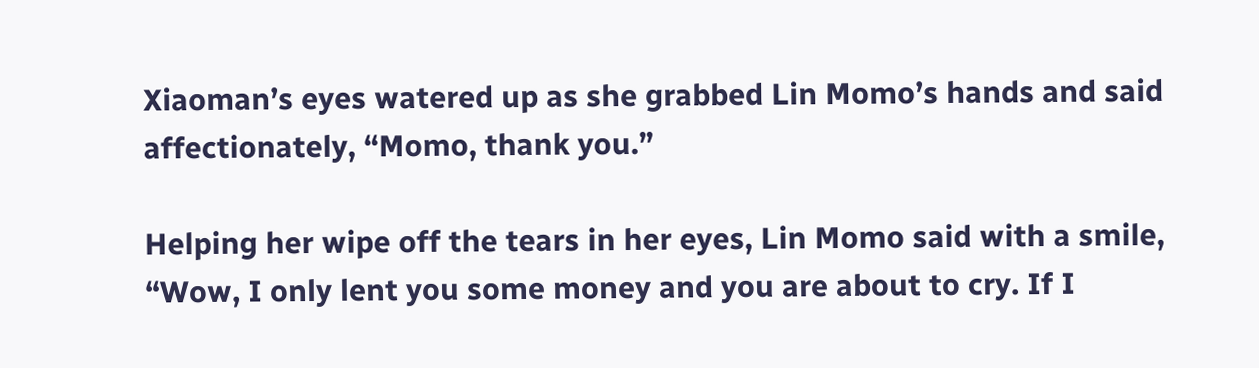Xiaoman’s eyes watered up as she grabbed Lin Momo’s hands and said affectionately, “Momo, thank you.”

Helping her wipe off the tears in her eyes, Lin Momo said with a smile, “Wow, I only lent you some money and you are about to cry. If I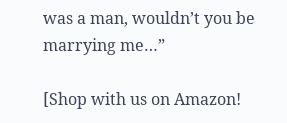was a man, wouldn’t you be marrying me…”

[Shop with us on Amazon!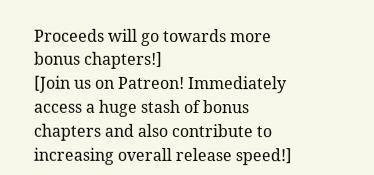Proceeds will go towards more bonus chapters!]
[Join us on Patreon! Immediately access a huge stash of bonus chapters and also contribute to increasing overall release speed!]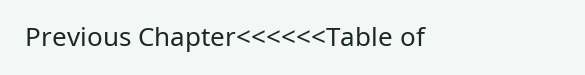Previous Chapter<<<<<<Table of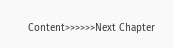Content>>>>>>Next Chapter